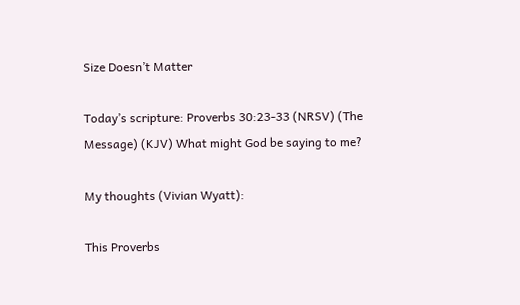Size Doesn’t Matter

Today’s scripture: Proverbs 30:23-33 (NRSV) (The Message) (KJV) What might God be saying to me?

My thoughts (Vivian Wyatt):

This Proverbs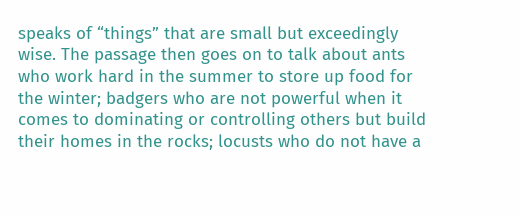speaks of “things” that are small but exceedingly wise. The passage then goes on to talk about ants who work hard in the summer to store up food for the winter; badgers who are not powerful when it comes to dominating or controlling others but build their homes in the rocks; locusts who do not have a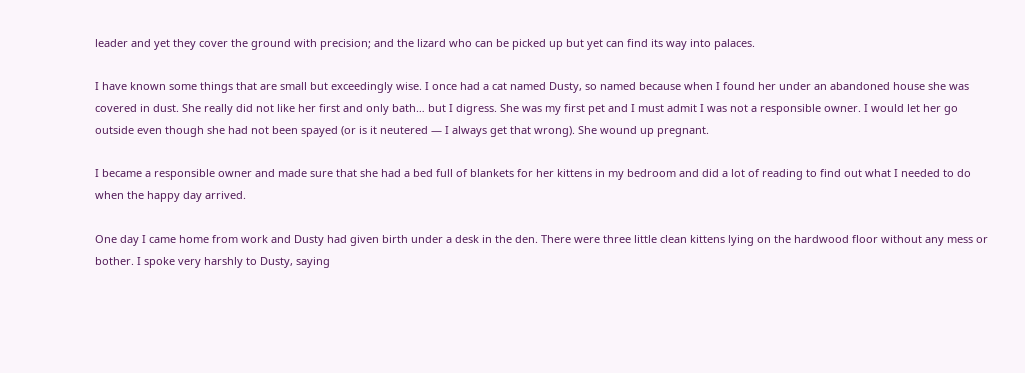leader and yet they cover the ground with precision; and the lizard who can be picked up but yet can find its way into palaces.

I have known some things that are small but exceedingly wise. I once had a cat named Dusty, so named because when I found her under an abandoned house she was covered in dust. She really did not like her first and only bath… but I digress. She was my first pet and I must admit I was not a responsible owner. I would let her go outside even though she had not been spayed (or is it neutered — I always get that wrong). She wound up pregnant.

I became a responsible owner and made sure that she had a bed full of blankets for her kittens in my bedroom and did a lot of reading to find out what I needed to do when the happy day arrived.

One day I came home from work and Dusty had given birth under a desk in the den. There were three little clean kittens lying on the hardwood floor without any mess or bother. I spoke very harshly to Dusty, saying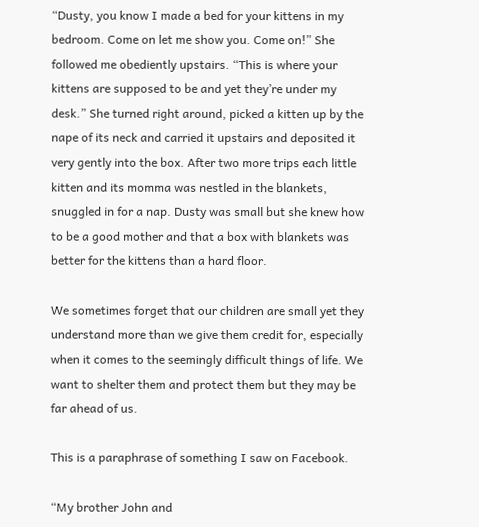“Dusty, you know I made a bed for your kittens in my bedroom. Come on let me show you. Come on!” She followed me obediently upstairs. “This is where your kittens are supposed to be and yet they’re under my desk.” She turned right around, picked a kitten up by the nape of its neck and carried it upstairs and deposited it very gently into the box. After two more trips each little kitten and its momma was nestled in the blankets, snuggled in for a nap. Dusty was small but she knew how to be a good mother and that a box with blankets was better for the kittens than a hard floor.

We sometimes forget that our children are small yet they understand more than we give them credit for, especially when it comes to the seemingly difficult things of life. We want to shelter them and protect them but they may be far ahead of us.

This is a paraphrase of something I saw on Facebook.

“My brother John and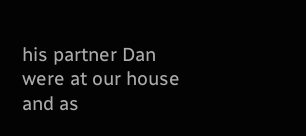his partner Dan were at our house and as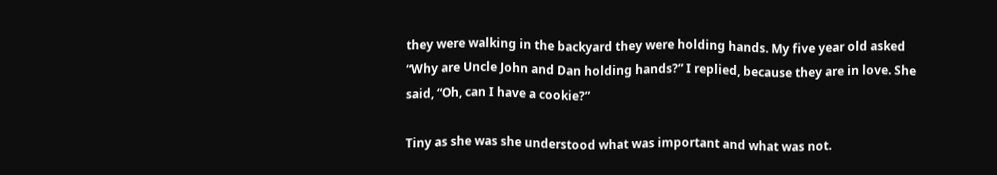they were walking in the backyard they were holding hands. My five year old asked “Why are Uncle John and Dan holding hands?” I replied, because they are in love. She said, “Oh, can I have a cookie?”

Tiny as she was she understood what was important and what was not.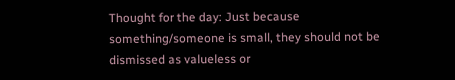Thought for the day: Just because something/someone is small, they should not be dismissed as valueless or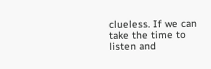clueless. If we can take the time to listen and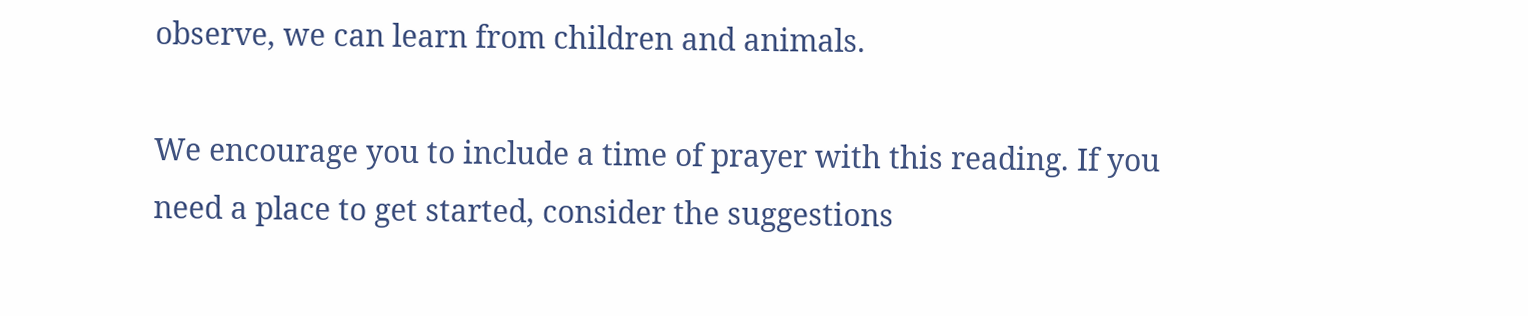observe, we can learn from children and animals.

We encourage you to include a time of prayer with this reading. If you need a place to get started, consider the suggestions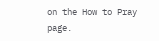on the How to Pray page.